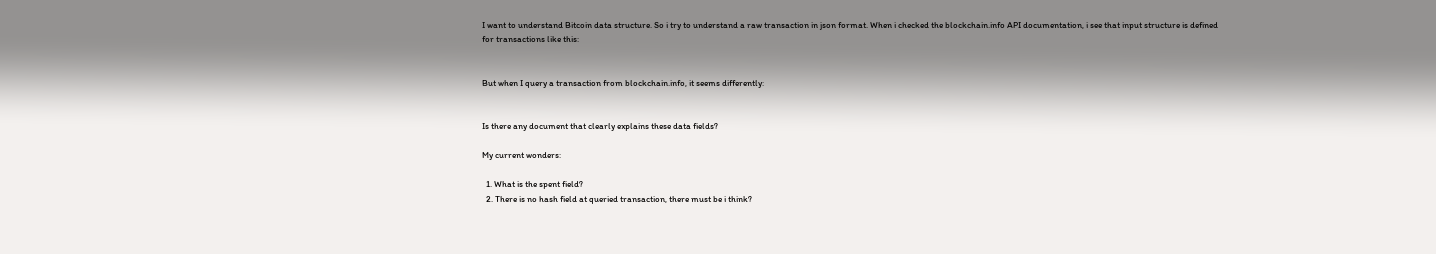I want to understand Bitcoin data structure. So i try to understand a raw transaction in json format. When i checked the blockchain.info API documentation, i see that input structure is defined for transactions like this:


But when I query a transaction from blockchain.info, it seems differently:


Is there any document that clearly explains these data fields?

My current wonders:

  1. What is the spent field?
  2. There is no hash field at queried transaction, there must be i think?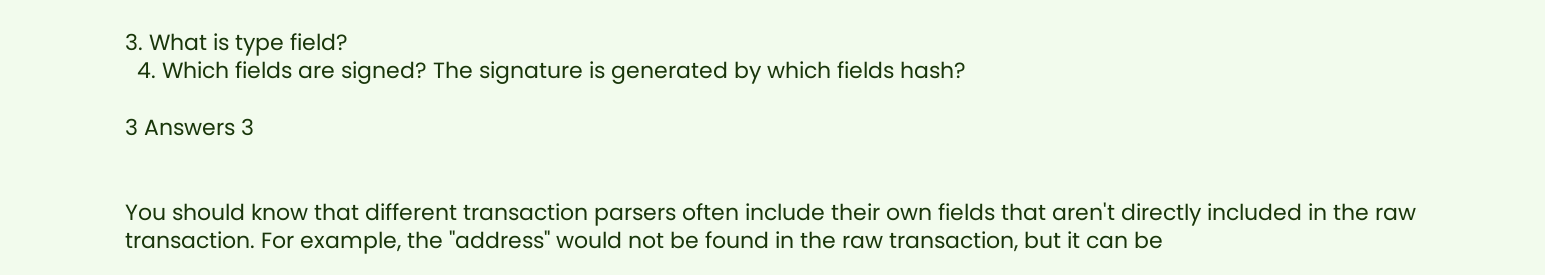3. What is type field?
  4. Which fields are signed? The signature is generated by which fields hash?

3 Answers 3


You should know that different transaction parsers often include their own fields that aren't directly included in the raw transaction. For example, the "address" would not be found in the raw transaction, but it can be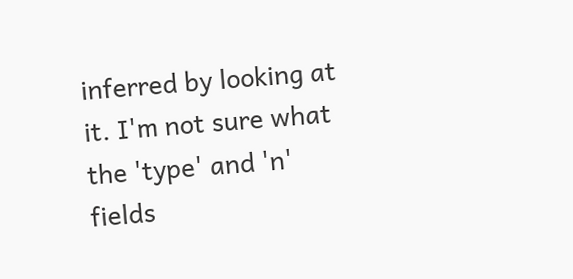inferred by looking at it. I'm not sure what the 'type' and 'n' fields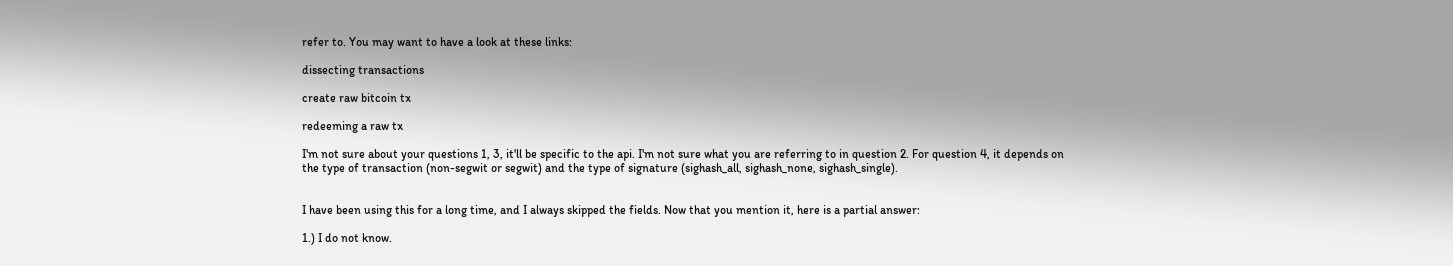refer to. You may want to have a look at these links:

dissecting transactions

create raw bitcoin tx

redeeming a raw tx

I'm not sure about your questions 1, 3, it'll be specific to the api. I'm not sure what you are referring to in question 2. For question 4, it depends on the type of transaction (non-segwit or segwit) and the type of signature (sighash_all, sighash_none, sighash_single).


I have been using this for a long time, and I always skipped the fields. Now that you mention it, here is a partial answer:

1.) I do not know.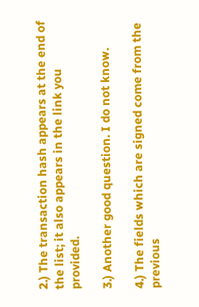2.) The transaction hash appears at the end of the list; it also appears in the link you provided.

3.) Another good question. I do not know.

4.) The fields which are signed come from the previous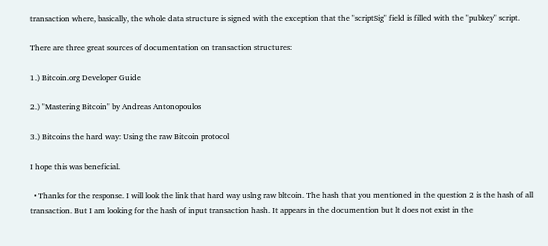transaction where, basically, the whole data structure is signed with the exception that the "scriptSig" field is filled with the "pubkey" script.

There are three great sources of documentation on transaction structures:

1.) Bitcoin.org Developer Guide

2.) "Mastering Bitcoin" by Andreas Antonopoulos

3.) Bitcoins the hard way: Using the raw Bitcoin protocol

I hope this was beneficial.

  • Thanks for the response. I will look the link that hard way uslng raw bltcoin. The hash that you mentioned in the question 2 is the hash of all transaction. But I am looking for the hash of input transaction hash. It appears in the documention but lt does not exist in the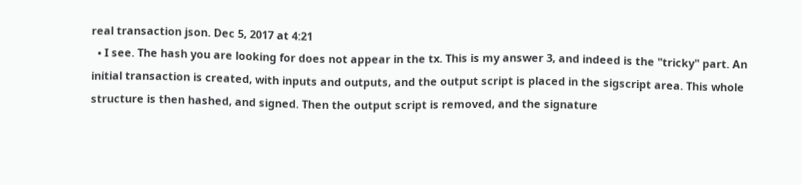real transaction json. Dec 5, 2017 at 4:21
  • I see. The hash you are looking for does not appear in the tx. This is my answer 3, and indeed is the "tricky" part. An initial transaction is created, with inputs and outputs, and the output script is placed in the sigscript area. This whole structure is then hashed, and signed. Then the output script is removed, and the signature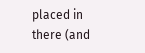placed in there (and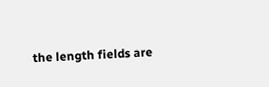the length fields are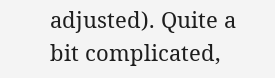adjusted). Quite a bit complicated,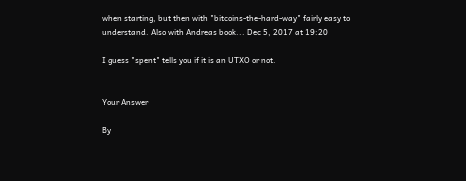when starting, but then with "bitcoins-the-hard-way" fairly easy to understand. Also with Andreas book... Dec 5, 2017 at 19:20

I guess "spent" tells you if it is an UTXO or not.


Your Answer

By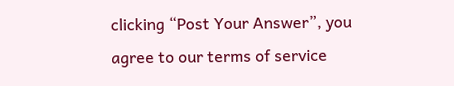clicking “Post Your Answer”, you agree to our terms of service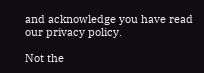and acknowledge you have read our privacy policy.

Not the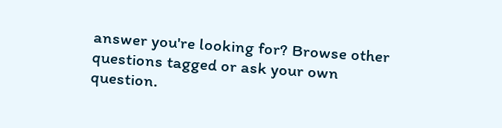answer you're looking for? Browse other questions tagged or ask your own question.